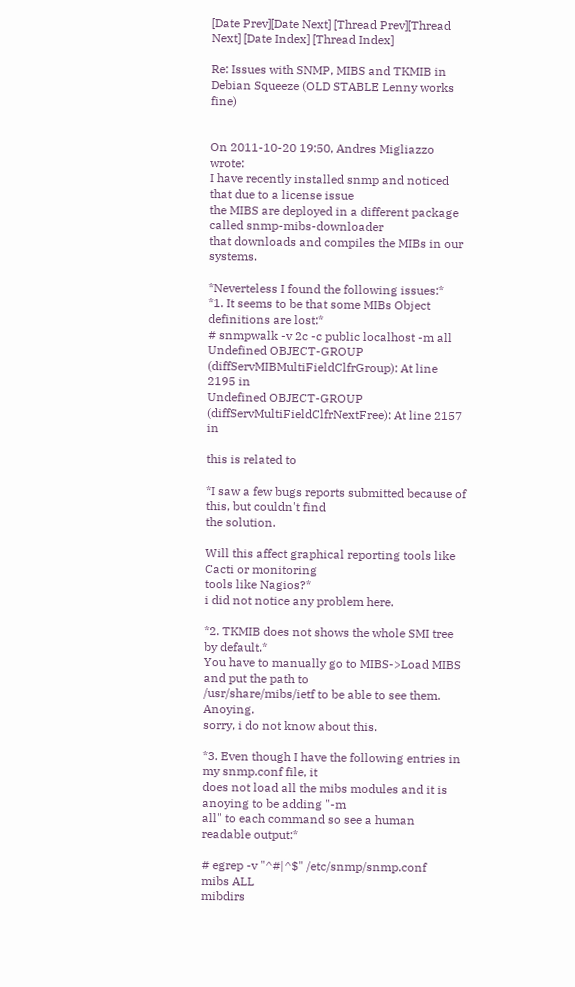[Date Prev][Date Next] [Thread Prev][Thread Next] [Date Index] [Thread Index]

Re: Issues with SNMP, MIBS and TKMIB in Debian Squeeze (OLD STABLE Lenny works fine)


On 2011-10-20 19:50, Andres Migliazzo wrote:
I have recently installed snmp and noticed that due to a license issue
the MIBS are deployed in a different package called snmp-mibs-downloader
that downloads and compiles the MIBs in our systems.

*Neverteless I found the following issues:*
*1. It seems to be that some MIBs Object definitions are lost:*
# snmpwalk -v 2c -c public localhost -m all
Undefined OBJECT-GROUP (diffServMIBMultiFieldClfrGroup): At line 2195 in
Undefined OBJECT-GROUP (diffServMultiFieldClfrNextFree): At line 2157 in

this is related to

*I saw a few bugs reports submitted because of this, but couldn't find
the solution.

Will this affect graphical reporting tools like Cacti or monitoring
tools like Nagios?*
i did not notice any problem here.

*2. TKMIB does not shows the whole SMI tree by default.*
You have to manually go to MIBS->Load MIBS and put the path to
/usr/share/mibs/ietf to be able to see them. Anoying.
sorry, i do not know about this.

*3. Even though I have the following entries in my snmp.conf file, it
does not load all the mibs modules and it is anoying to be adding "-m
all" to each command so see a human readable output:*

# egrep -v "^#|^$" /etc/snmp/snmp.conf
mibs ALL
mibdirs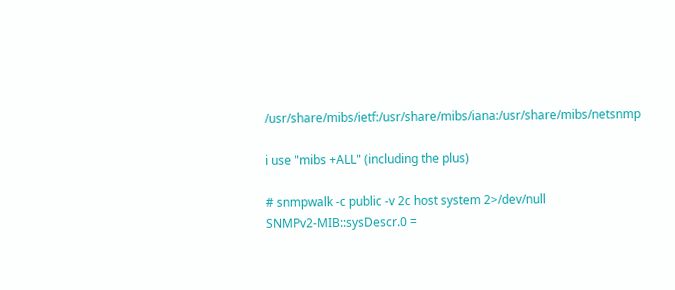/usr/share/mibs/ietf:/usr/share/mibs/iana:/usr/share/mibs/netsnmp

i use "mibs +ALL" (including the plus)

# snmpwalk -c public -v 2c host system 2>/dev/null
SNMPv2-MIB::sysDescr.0 =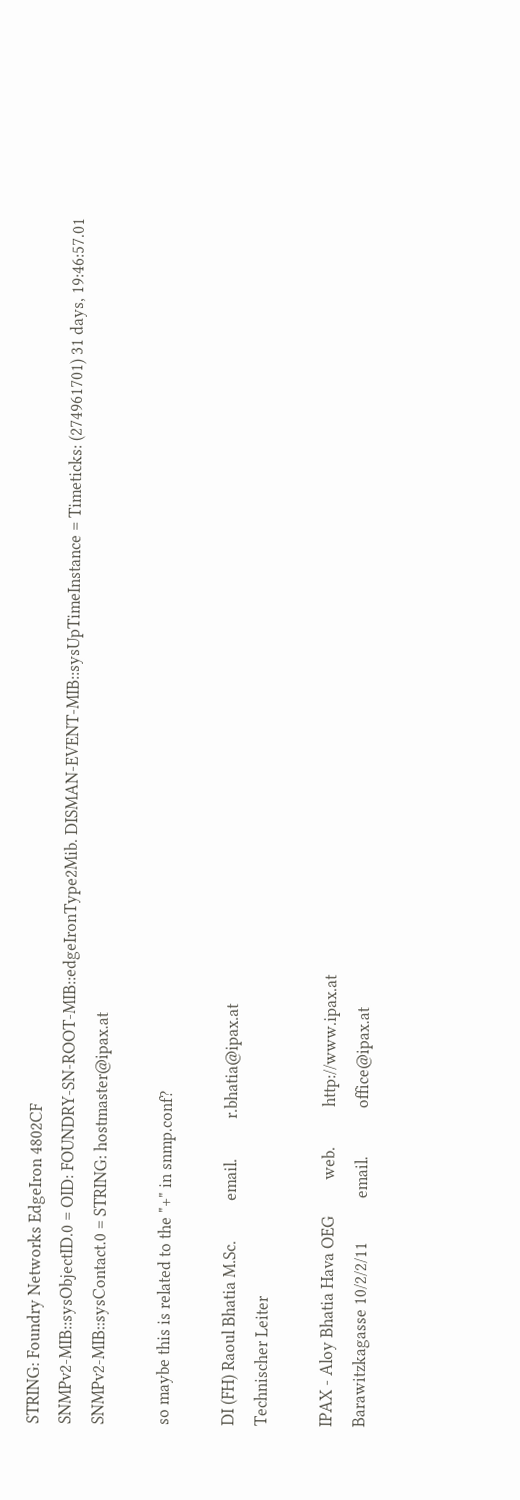STRING: Foundry Networks EdgeIron 4802CF
SNMPv2-MIB::sysObjectID.0 = OID: FOUNDRY-SN-ROOT-MIB::edgeIronType2Mib. DISMAN-EVENT-MIB::sysUpTimeInstance = Timeticks: (274961701) 31 days, 19:46:57.01
SNMPv2-MIB::sysContact.0 = STRING: hostmaster@ipax.at

so maybe this is related to the "+" in snmp.conf?

DI (FH) Raoul Bhatia M.Sc.          email.          r.bhatia@ipax.at
Technischer Leiter

IPAX - Aloy Bhatia Hava OEG         web.          http://www.ipax.at
Barawitzkagasse 10/2/2/11           email.            office@ipax.at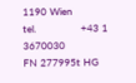1190 Wien                           tel.               +43 1 3670030
FN 277995t HG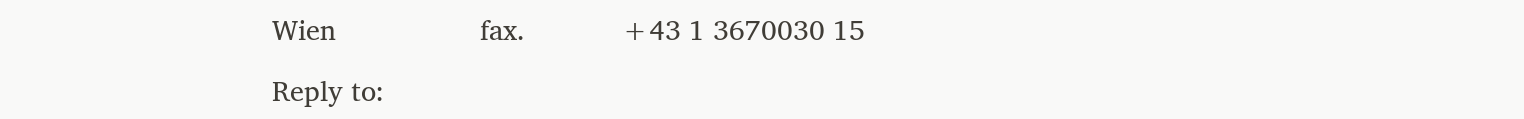Wien                  fax.            +43 1 3670030 15

Reply to: